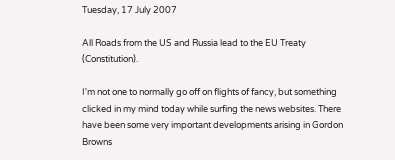Tuesday, 17 July 2007

All Roads from the US and Russia lead to the EU Treaty (Constitution).

I'm not one to normally go off on flights of fancy, but something clicked in my mind today while surfing the news websites. There have been some very important developments arising in Gordon Browns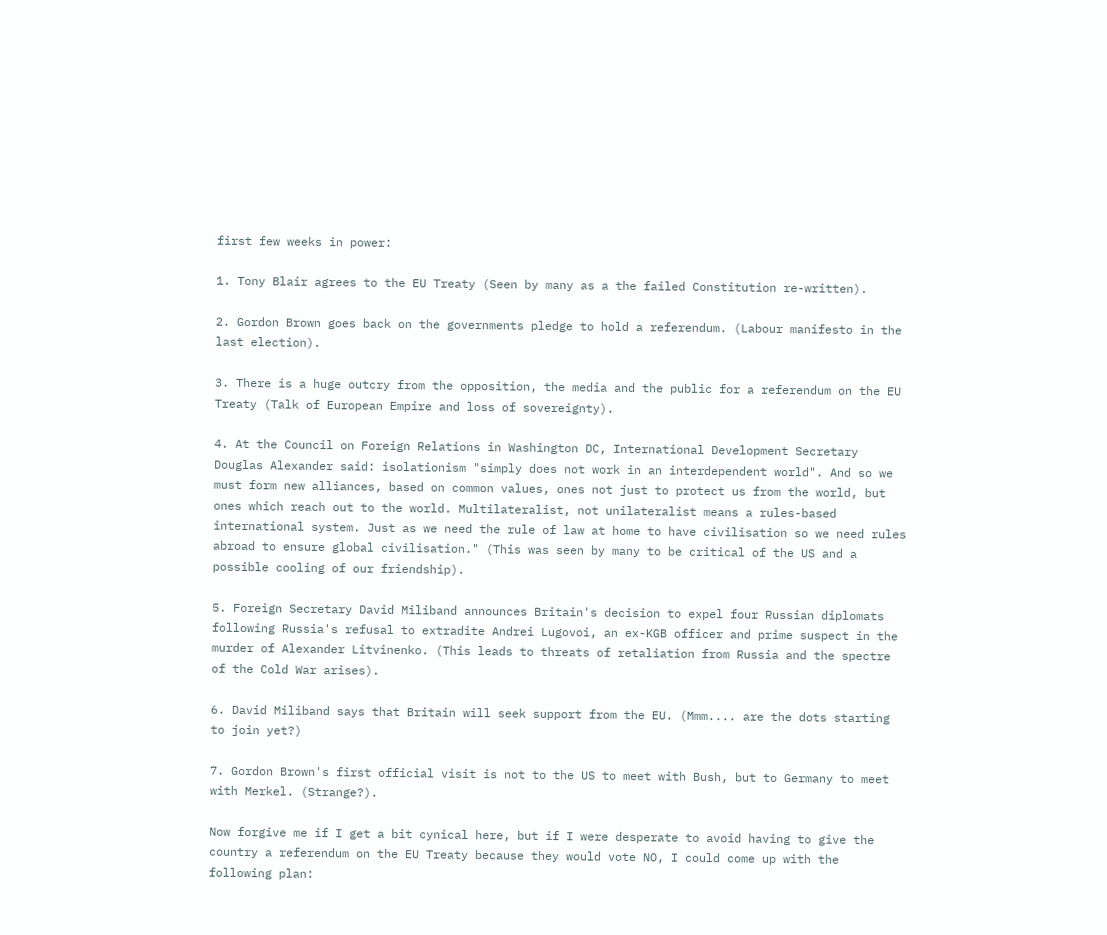first few weeks in power:

1. Tony Blair agrees to the EU Treaty (Seen by many as a the failed Constitution re-written).

2. Gordon Brown goes back on the governments pledge to hold a referendum. (Labour manifesto in the last election).

3. There is a huge outcry from the opposition, the media and the public for a referendum on the EU Treaty (Talk of European Empire and loss of sovereignty).

4. At the Council on Foreign Relations in Washington DC, International Development Secretary Douglas Alexander said: isolationism "simply does not work in an interdependent world". And so we must form new alliances, based on common values, ones not just to protect us from the world, but ones which reach out to the world. Multilateralist, not unilateralist means a rules-based international system. Just as we need the rule of law at home to have civilisation so we need rules abroad to ensure global civilisation." (This was seen by many to be critical of the US and a possible cooling of our friendship).

5. Foreign Secretary David Miliband announces Britain's decision to expel four Russian diplomats following Russia's refusal to extradite Andrei Lugovoi, an ex-KGB officer and prime suspect in the murder of Alexander Litvinenko. (This leads to threats of retaliation from Russia and the spectre of the Cold War arises).

6. David Miliband says that Britain will seek support from the EU. (Mmm.... are the dots starting to join yet?)

7. Gordon Brown's first official visit is not to the US to meet with Bush, but to Germany to meet with Merkel. (Strange?).

Now forgive me if I get a bit cynical here, but if I were desperate to avoid having to give the country a referendum on the EU Treaty because they would vote NO, I could come up with the following plan: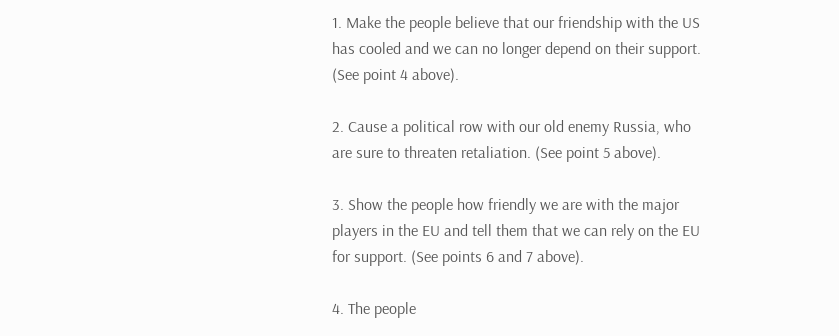1. Make the people believe that our friendship with the US has cooled and we can no longer depend on their support. (See point 4 above).

2. Cause a political row with our old enemy Russia, who are sure to threaten retaliation. (See point 5 above).

3. Show the people how friendly we are with the major players in the EU and tell them that we can rely on the EU for support. (See points 6 and 7 above).

4. The people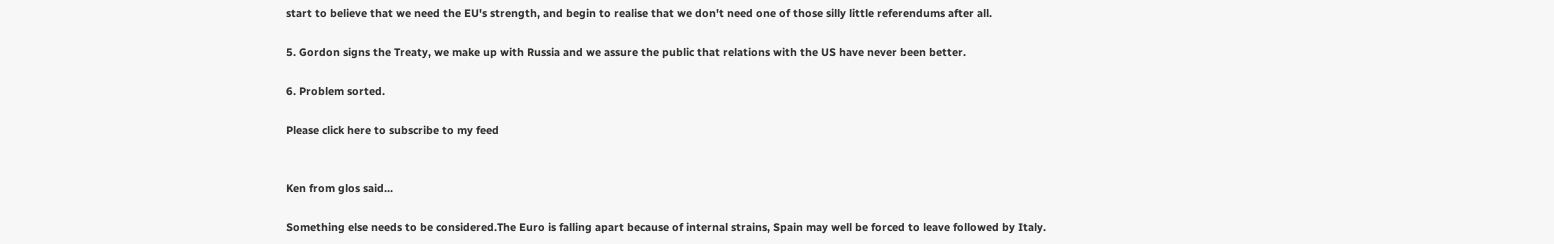start to believe that we need the EU's strength, and begin to realise that we don't need one of those silly little referendums after all.

5. Gordon signs the Treaty, we make up with Russia and we assure the public that relations with the US have never been better.

6. Problem sorted.

Please click here to subscribe to my feed


Ken from glos said...

Something else needs to be considered.The Euro is falling apart because of internal strains, Spain may well be forced to leave followed by Italy.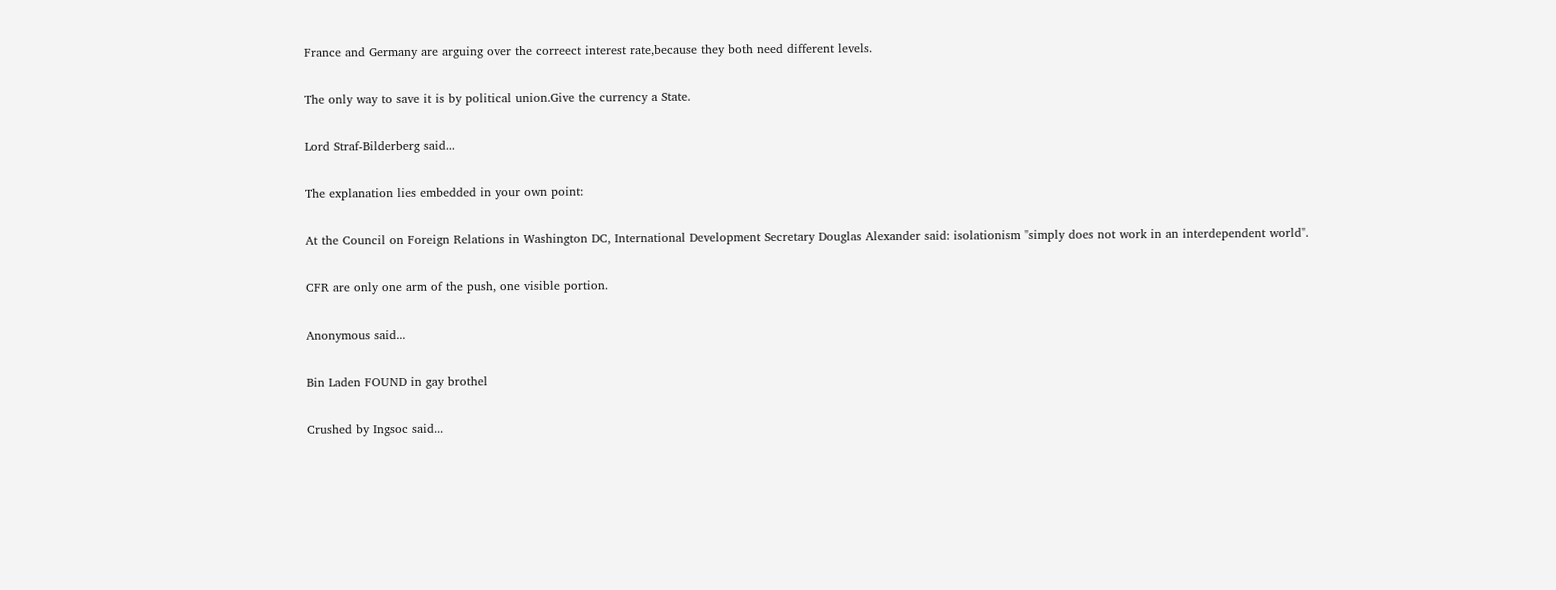France and Germany are arguing over the correect interest rate,because they both need different levels.

The only way to save it is by political union.Give the currency a State.

Lord Straf-Bilderberg said...

The explanation lies embedded in your own point:

At the Council on Foreign Relations in Washington DC, International Development Secretary Douglas Alexander said: isolationism "simply does not work in an interdependent world".

CFR are only one arm of the push, one visible portion.

Anonymous said...

Bin Laden FOUND in gay brothel

Crushed by Ingsoc said...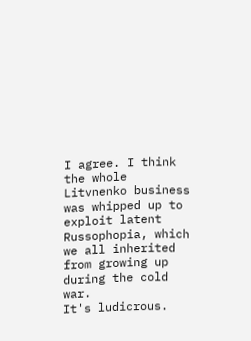I agree. I think the whole Litvnenko business was whipped up to exploit latent Russophopia, which we all inherited from growing up during the cold war.
It's ludicrous.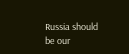Russia should be our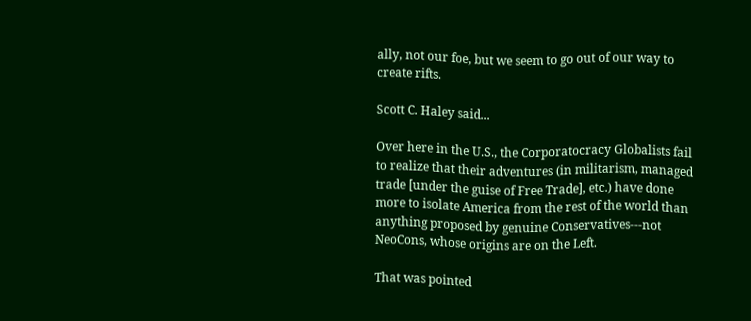ally, not our foe, but we seem to go out of our way to create rifts.

Scott C. Haley said...

Over here in the U.S., the Corporatocracy Globalists fail to realize that their adventures (in militarism, managed trade [under the guise of Free Trade], etc.) have done more to isolate America from the rest of the world than anything proposed by genuine Conservatives---not NeoCons, whose origins are on the Left.

That was pointed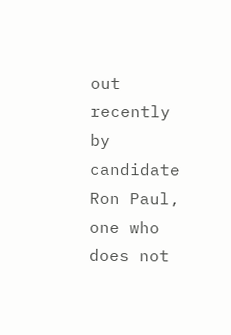out recently by candidate Ron Paul, one who does not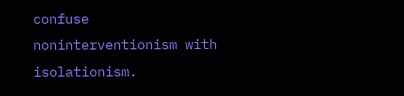confuse noninterventionism with isolationism.